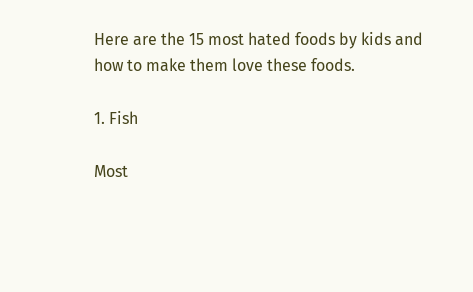Here are the 15 most hated foods by kids and how to make them love these foods.

1. Fish

Most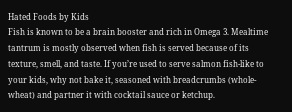Hated Foods by Kids
Fish is known to be a brain booster and rich in Omega 3. Mealtime tantrum is mostly observed when fish is served because of its texture, smell, and taste. If you’re used to serve salmon fish-like to your kids, why not bake it, seasoned with breadcrumbs (whole-wheat) and partner it with cocktail sauce or ketchup.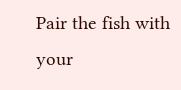Pair the fish with your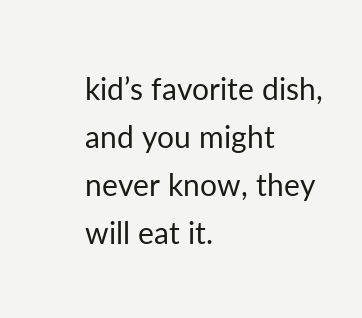kid’s favorite dish, and you might never know, they will eat it.